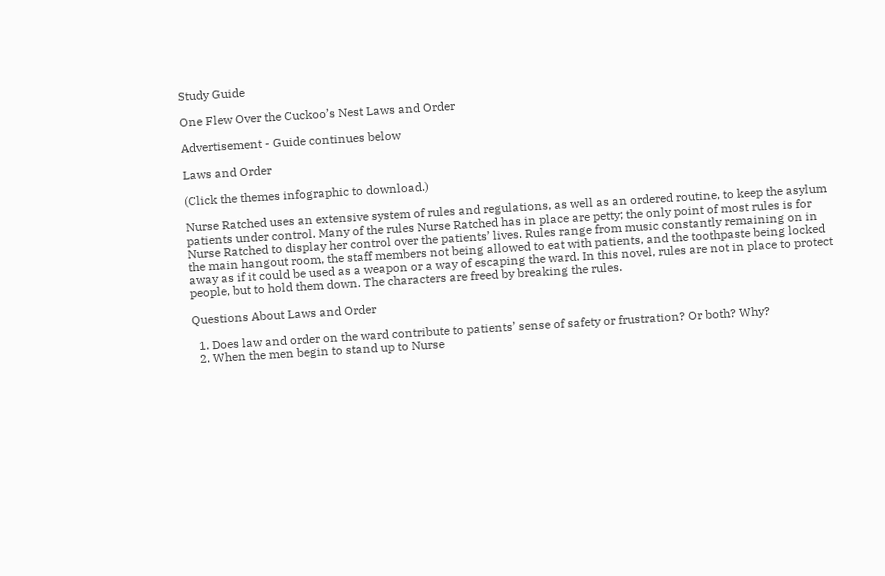Study Guide

One Flew Over the Cuckoo’s Nest Laws and Order

Advertisement - Guide continues below

Laws and Order

(Click the themes infographic to download.)

Nurse Ratched uses an extensive system of rules and regulations, as well as an ordered routine, to keep the asylum patients under control. Many of the rules Nurse Ratched has in place are petty; the only point of most rules is for Nurse Ratched to display her control over the patients’ lives. Rules range from music constantly remaining on in the main hangout room, the staff members not being allowed to eat with patients, and the toothpaste being locked away as if it could be used as a weapon or a way of escaping the ward. In this novel, rules are not in place to protect people, but to hold them down. The characters are freed by breaking the rules.

Questions About Laws and Order

  1. Does law and order on the ward contribute to patients’ sense of safety or frustration? Or both? Why?
  2. When the men begin to stand up to Nurse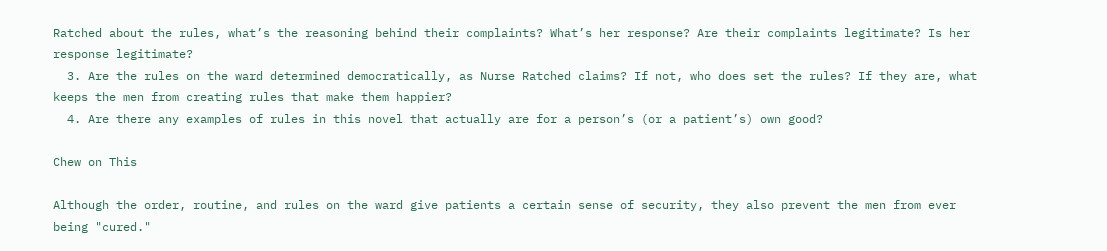Ratched about the rules, what’s the reasoning behind their complaints? What’s her response? Are their complaints legitimate? Is her response legitimate?
  3. Are the rules on the ward determined democratically, as Nurse Ratched claims? If not, who does set the rules? If they are, what keeps the men from creating rules that make them happier?
  4. Are there any examples of rules in this novel that actually are for a person’s (or a patient’s) own good?

Chew on This

Although the order, routine, and rules on the ward give patients a certain sense of security, they also prevent the men from ever being "cured."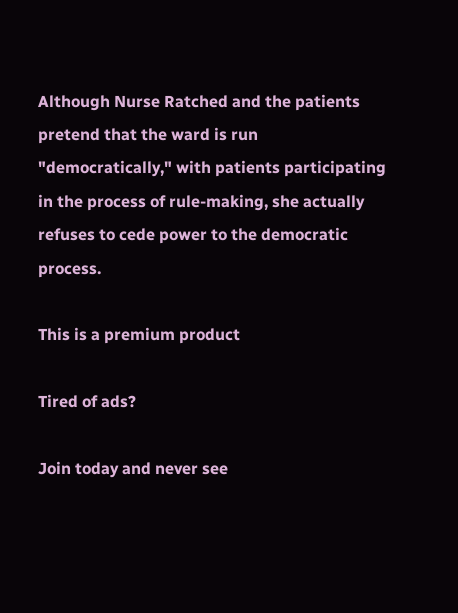Although Nurse Ratched and the patients pretend that the ward is run "democratically," with patients participating in the process of rule-making, she actually refuses to cede power to the democratic process.

This is a premium product

Tired of ads?

Join today and never see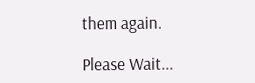them again.

Please Wait...